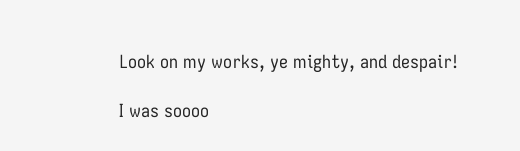Look on my works, ye mighty, and despair!

I was soooo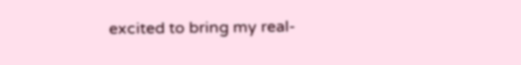excited to bring my real-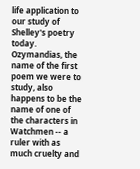life application to our study of Shelley's poetry today.  Ozymandias, the name of the first poem we were to study, also happens to be the name of one of the characters in Watchmen -- a ruler with as much cruelty and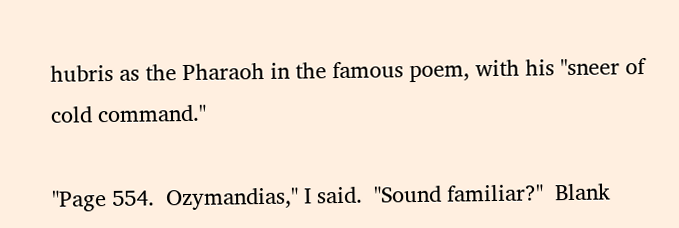hubris as the Pharaoh in the famous poem, with his "sneer of cold command."

"Page 554.  Ozymandias," I said.  "Sound familiar?"  Blank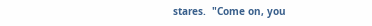stares.  "Come on, you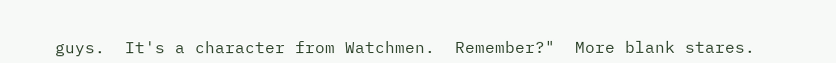guys.  It's a character from Watchmen.  Remember?"  More blank stares.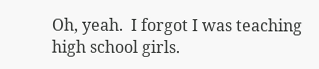Oh, yeah.  I forgot I was teaching high school girls.